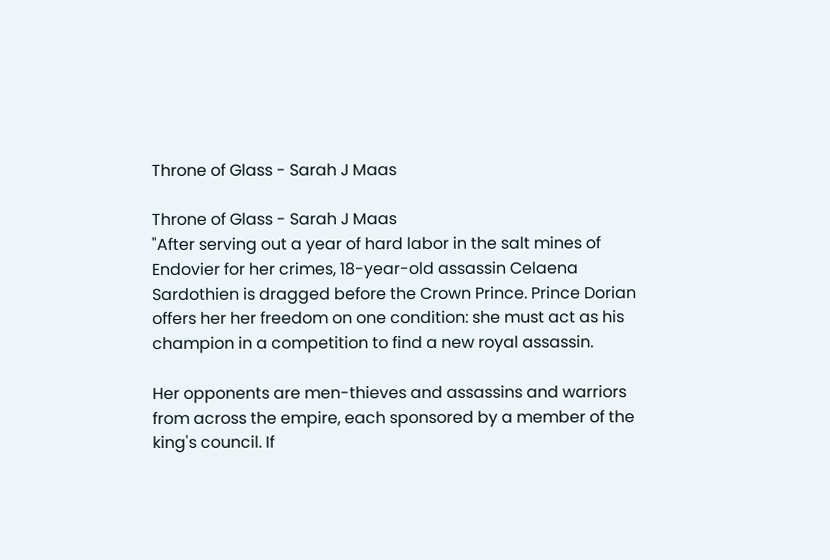Throne of Glass - Sarah J Maas

Throne of Glass - Sarah J Maas
"After serving out a year of hard labor in the salt mines of Endovier for her crimes, 18-year-old assassin Celaena Sardothien is dragged before the Crown Prince. Prince Dorian offers her her freedom on one condition: she must act as his champion in a competition to find a new royal assassin.

Her opponents are men-thieves and assassins and warriors from across the empire, each sponsored by a member of the king's council. If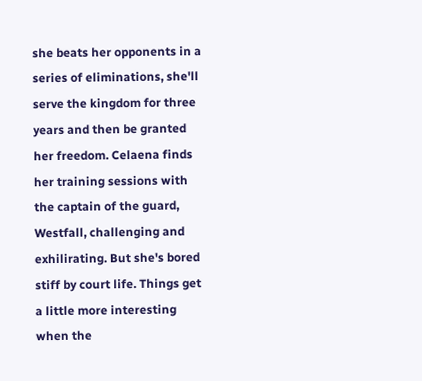she beats her opponents in a series of eliminations, she'll serve the kingdom for three years and then be granted her freedom. Celaena finds her training sessions with the captain of the guard, Westfall, challenging and exhilirating. But she's bored stiff by court life. Things get a little more interesting when the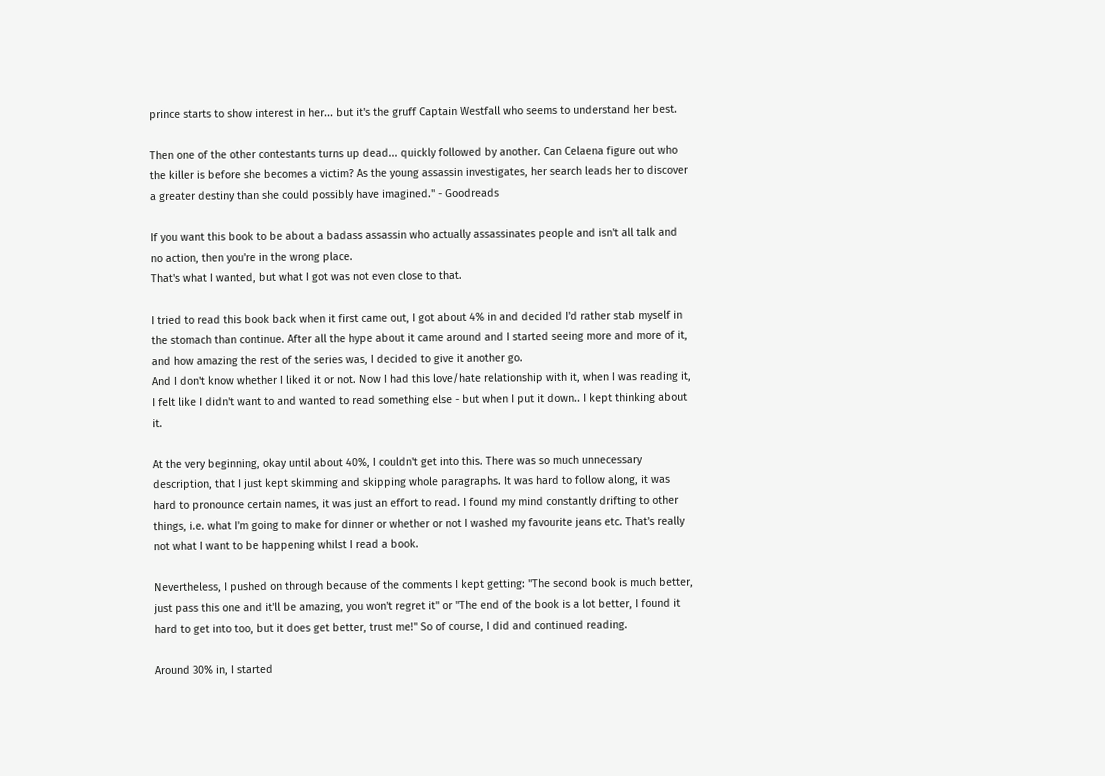prince starts to show interest in her... but it's the gruff Captain Westfall who seems to understand her best.

Then one of the other contestants turns up dead... quickly followed by another. Can Celaena figure out who the killer is before she becomes a victim? As the young assassin investigates, her search leads her to discover a greater destiny than she could possibly have imagined." - Goodreads

If you want this book to be about a badass assassin who actually assassinates people and isn't all talk and no action, then you're in the wrong place.
That's what I wanted, but what I got was not even close to that.

I tried to read this book back when it first came out, I got about 4% in and decided I'd rather stab myself in the stomach than continue. After all the hype about it came around and I started seeing more and more of it, and how amazing the rest of the series was, I decided to give it another go.
And I don't know whether I liked it or not. Now I had this love/hate relationship with it, when I was reading it, I felt like I didn't want to and wanted to read something else - but when I put it down.. I kept thinking about it.

At the very beginning, okay until about 40%, I couldn't get into this. There was so much unnecessary description, that I just kept skimming and skipping whole paragraphs. It was hard to follow along, it was hard to pronounce certain names, it was just an effort to read. I found my mind constantly drifting to other things, i.e. what I'm going to make for dinner or whether or not I washed my favourite jeans etc. That's really not what I want to be happening whilst I read a book.

Nevertheless, I pushed on through because of the comments I kept getting: "The second book is much better, just pass this one and it'll be amazing, you won't regret it" or "The end of the book is a lot better, I found it hard to get into too, but it does get better, trust me!" So of course, I did and continued reading.

Around 30% in, I started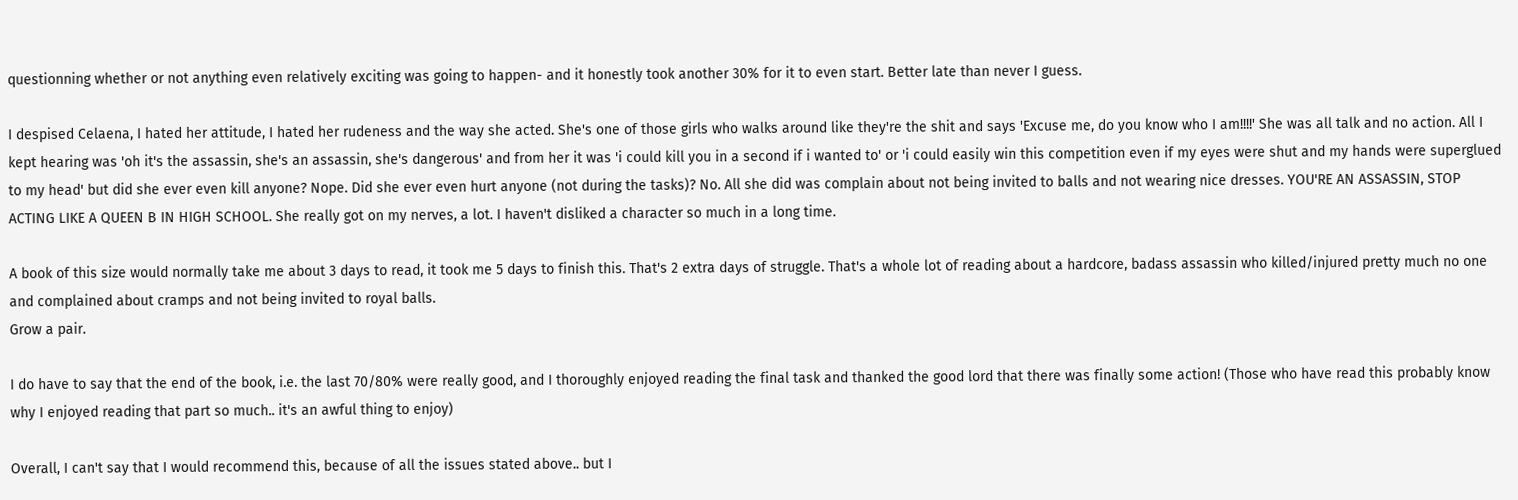questionning whether or not anything even relatively exciting was going to happen- and it honestly took another 30% for it to even start. Better late than never I guess.

I despised Celaena, I hated her attitude, I hated her rudeness and the way she acted. She's one of those girls who walks around like they're the shit and says 'Excuse me, do you know who I am!!!!' She was all talk and no action. All I kept hearing was 'oh it's the assassin, she's an assassin, she's dangerous' and from her it was 'i could kill you in a second if i wanted to' or 'i could easily win this competition even if my eyes were shut and my hands were superglued to my head' but did she ever even kill anyone? Nope. Did she ever even hurt anyone (not during the tasks)? No. All she did was complain about not being invited to balls and not wearing nice dresses. YOU'RE AN ASSASSIN, STOP ACTING LIKE A QUEEN B IN HIGH SCHOOL. She really got on my nerves, a lot. I haven't disliked a character so much in a long time.

A book of this size would normally take me about 3 days to read, it took me 5 days to finish this. That's 2 extra days of struggle. That's a whole lot of reading about a hardcore, badass assassin who killed/injured pretty much no one and complained about cramps and not being invited to royal balls.
Grow a pair.

I do have to say that the end of the book, i.e. the last 70/80% were really good, and I thoroughly enjoyed reading the final task and thanked the good lord that there was finally some action! (Those who have read this probably know why I enjoyed reading that part so much.. it's an awful thing to enjoy)

Overall, I can't say that I would recommend this, because of all the issues stated above.. but I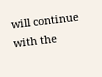will continue with the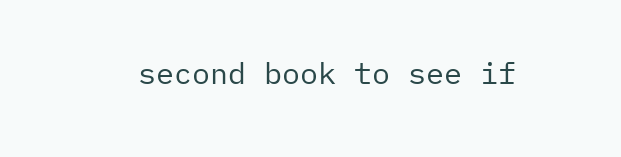second book to see if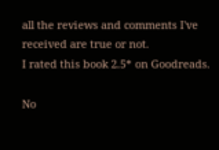all the reviews and comments I've received are true or not.
I rated this book 2.5* on Goodreads.

No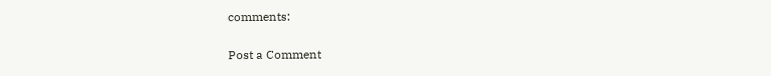comments:

Post a Comment